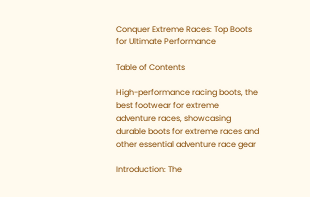Conquer Extreme Races: Top Boots for Ultimate Performance

Table of Contents

High-performance racing boots, the best footwear for extreme adventure races, showcasing durable boots for extreme races and other essential adventure race gear

Introduction: The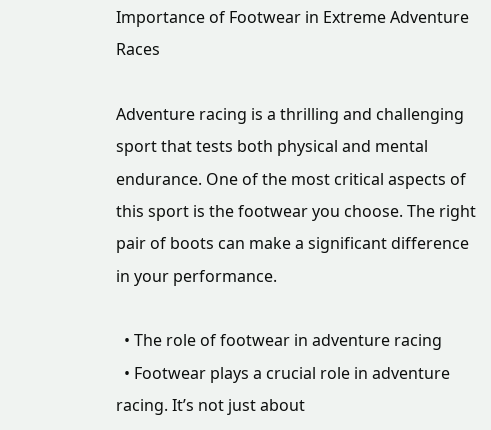Importance of Footwear in Extreme Adventure Races

Adventure racing is a thrilling and challenging sport that tests both physical and mental endurance. One of the most critical aspects of this sport is the footwear you choose. The right pair of boots can make a significant difference in your performance.

  • The role of footwear in adventure racing
  • Footwear plays a crucial role in adventure racing. It’s not just about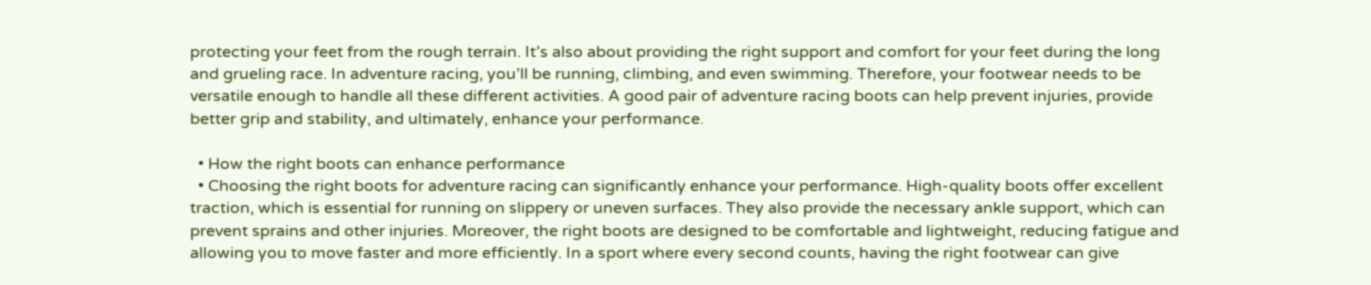protecting your feet from the rough terrain. It’s also about providing the right support and comfort for your feet during the long and grueling race. In adventure racing, you’ll be running, climbing, and even swimming. Therefore, your footwear needs to be versatile enough to handle all these different activities. A good pair of adventure racing boots can help prevent injuries, provide better grip and stability, and ultimately, enhance your performance.

  • How the right boots can enhance performance
  • Choosing the right boots for adventure racing can significantly enhance your performance. High-quality boots offer excellent traction, which is essential for running on slippery or uneven surfaces. They also provide the necessary ankle support, which can prevent sprains and other injuries. Moreover, the right boots are designed to be comfortable and lightweight, reducing fatigue and allowing you to move faster and more efficiently. In a sport where every second counts, having the right footwear can give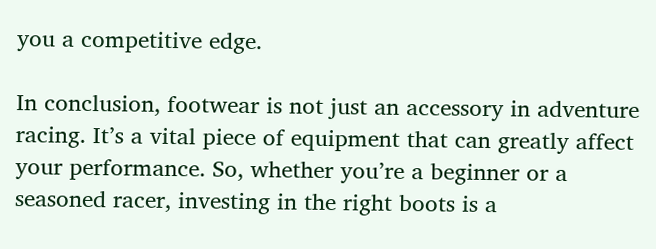you a competitive edge.

In conclusion, footwear is not just an accessory in adventure racing. It’s a vital piece of equipment that can greatly affect your performance. So, whether you’re a beginner or a seasoned racer, investing in the right boots is a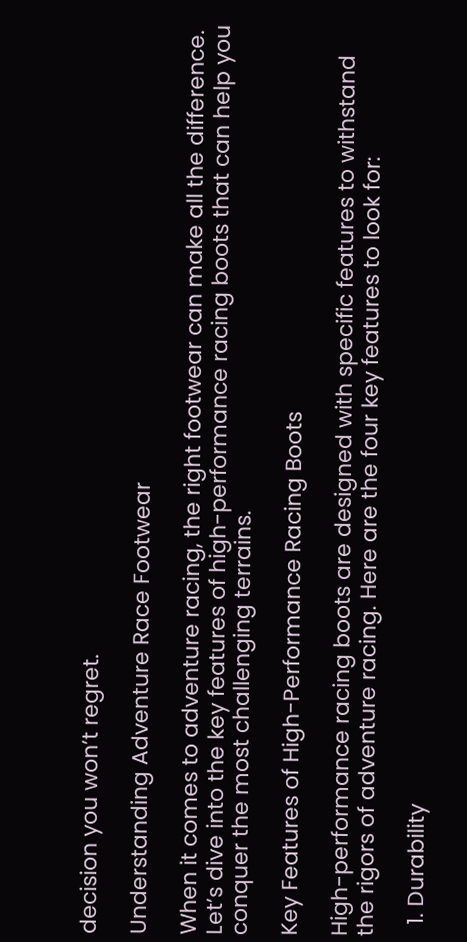decision you won’t regret.

Understanding Adventure Race Footwear

When it comes to adventure racing, the right footwear can make all the difference. Let’s dive into the key features of high-performance racing boots that can help you conquer the most challenging terrains.

Key Features of High-Performance Racing Boots

High-performance racing boots are designed with specific features to withstand the rigors of adventure racing. Here are the four key features to look for:

  1. Durability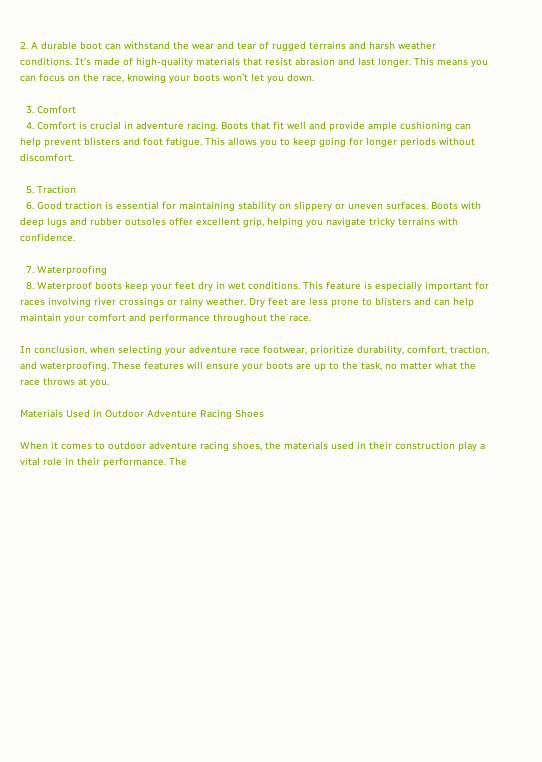2. A durable boot can withstand the wear and tear of rugged terrains and harsh weather conditions. It’s made of high-quality materials that resist abrasion and last longer. This means you can focus on the race, knowing your boots won’t let you down.

  3. Comfort
  4. Comfort is crucial in adventure racing. Boots that fit well and provide ample cushioning can help prevent blisters and foot fatigue. This allows you to keep going for longer periods without discomfort.

  5. Traction
  6. Good traction is essential for maintaining stability on slippery or uneven surfaces. Boots with deep lugs and rubber outsoles offer excellent grip, helping you navigate tricky terrains with confidence.

  7. Waterproofing
  8. Waterproof boots keep your feet dry in wet conditions. This feature is especially important for races involving river crossings or rainy weather. Dry feet are less prone to blisters and can help maintain your comfort and performance throughout the race.

In conclusion, when selecting your adventure race footwear, prioritize durability, comfort, traction, and waterproofing. These features will ensure your boots are up to the task, no matter what the race throws at you.

Materials Used in Outdoor Adventure Racing Shoes

When it comes to outdoor adventure racing shoes, the materials used in their construction play a vital role in their performance. The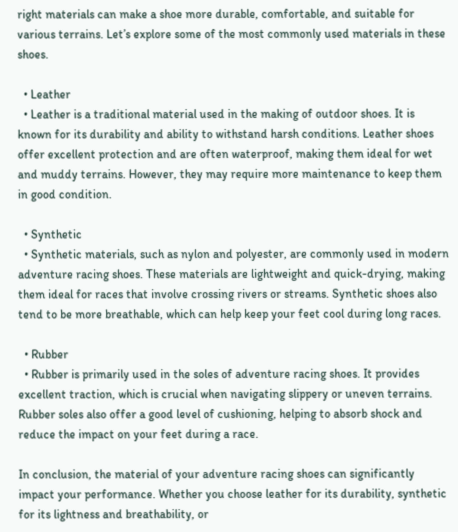right materials can make a shoe more durable, comfortable, and suitable for various terrains. Let’s explore some of the most commonly used materials in these shoes.

  • Leather
  • Leather is a traditional material used in the making of outdoor shoes. It is known for its durability and ability to withstand harsh conditions. Leather shoes offer excellent protection and are often waterproof, making them ideal for wet and muddy terrains. However, they may require more maintenance to keep them in good condition.

  • Synthetic
  • Synthetic materials, such as nylon and polyester, are commonly used in modern adventure racing shoes. These materials are lightweight and quick-drying, making them ideal for races that involve crossing rivers or streams. Synthetic shoes also tend to be more breathable, which can help keep your feet cool during long races.

  • Rubber
  • Rubber is primarily used in the soles of adventure racing shoes. It provides excellent traction, which is crucial when navigating slippery or uneven terrains. Rubber soles also offer a good level of cushioning, helping to absorb shock and reduce the impact on your feet during a race.

In conclusion, the material of your adventure racing shoes can significantly impact your performance. Whether you choose leather for its durability, synthetic for its lightness and breathability, or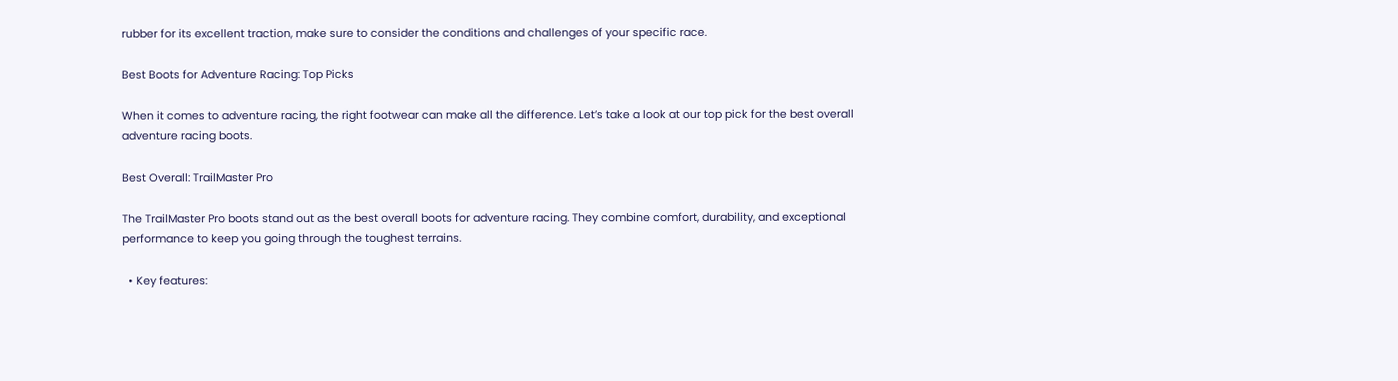rubber for its excellent traction, make sure to consider the conditions and challenges of your specific race.

Best Boots for Adventure Racing: Top Picks

When it comes to adventure racing, the right footwear can make all the difference. Let’s take a look at our top pick for the best overall adventure racing boots.

Best Overall: TrailMaster Pro

The TrailMaster Pro boots stand out as the best overall boots for adventure racing. They combine comfort, durability, and exceptional performance to keep you going through the toughest terrains.

  • Key features: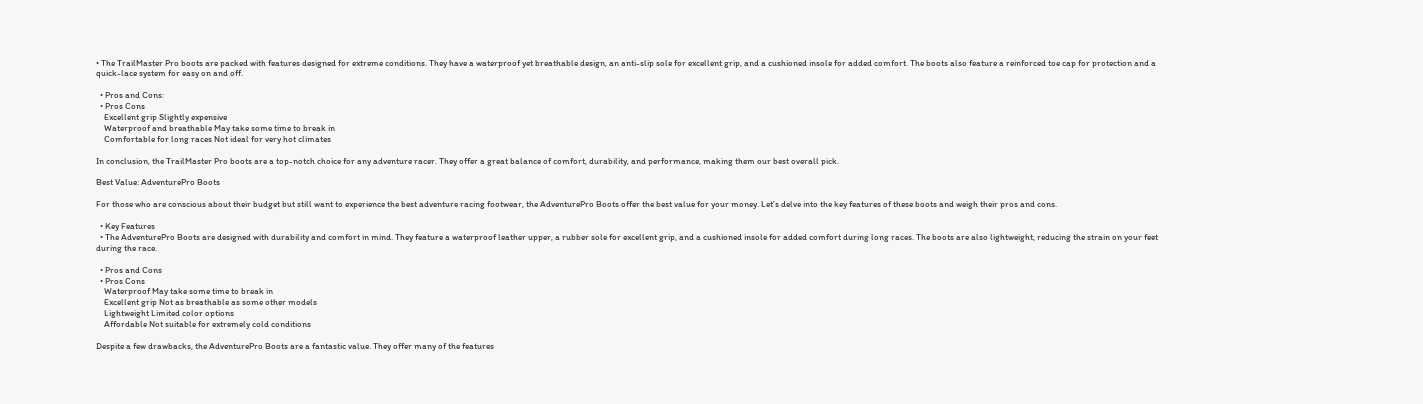• The TrailMaster Pro boots are packed with features designed for extreme conditions. They have a waterproof yet breathable design, an anti-slip sole for excellent grip, and a cushioned insole for added comfort. The boots also feature a reinforced toe cap for protection and a quick-lace system for easy on and off.

  • Pros and Cons:
  • Pros Cons
    Excellent grip Slightly expensive
    Waterproof and breathable May take some time to break in
    Comfortable for long races Not ideal for very hot climates

In conclusion, the TrailMaster Pro boots are a top-notch choice for any adventure racer. They offer a great balance of comfort, durability, and performance, making them our best overall pick.

Best Value: AdventurePro Boots

For those who are conscious about their budget but still want to experience the best adventure racing footwear, the AdventurePro Boots offer the best value for your money. Let’s delve into the key features of these boots and weigh their pros and cons.

  • Key Features
  • The AdventurePro Boots are designed with durability and comfort in mind. They feature a waterproof leather upper, a rubber sole for excellent grip, and a cushioned insole for added comfort during long races. The boots are also lightweight, reducing the strain on your feet during the race.

  • Pros and Cons
  • Pros Cons
    Waterproof May take some time to break in
    Excellent grip Not as breathable as some other models
    Lightweight Limited color options
    Affordable Not suitable for extremely cold conditions

Despite a few drawbacks, the AdventurePro Boots are a fantastic value. They offer many of the features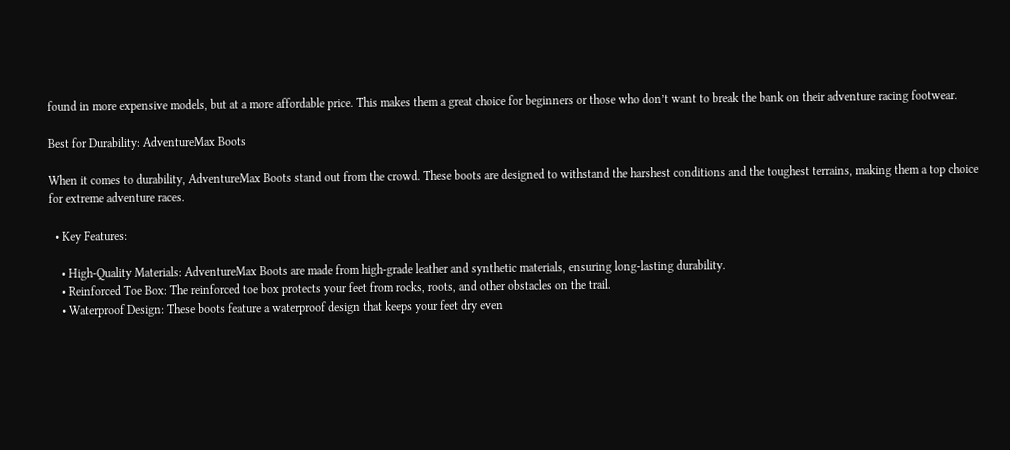found in more expensive models, but at a more affordable price. This makes them a great choice for beginners or those who don’t want to break the bank on their adventure racing footwear.

Best for Durability: AdventureMax Boots

When it comes to durability, AdventureMax Boots stand out from the crowd. These boots are designed to withstand the harshest conditions and the toughest terrains, making them a top choice for extreme adventure races.

  • Key Features:

    • High-Quality Materials: AdventureMax Boots are made from high-grade leather and synthetic materials, ensuring long-lasting durability.
    • Reinforced Toe Box: The reinforced toe box protects your feet from rocks, roots, and other obstacles on the trail.
    • Waterproof Design: These boots feature a waterproof design that keeps your feet dry even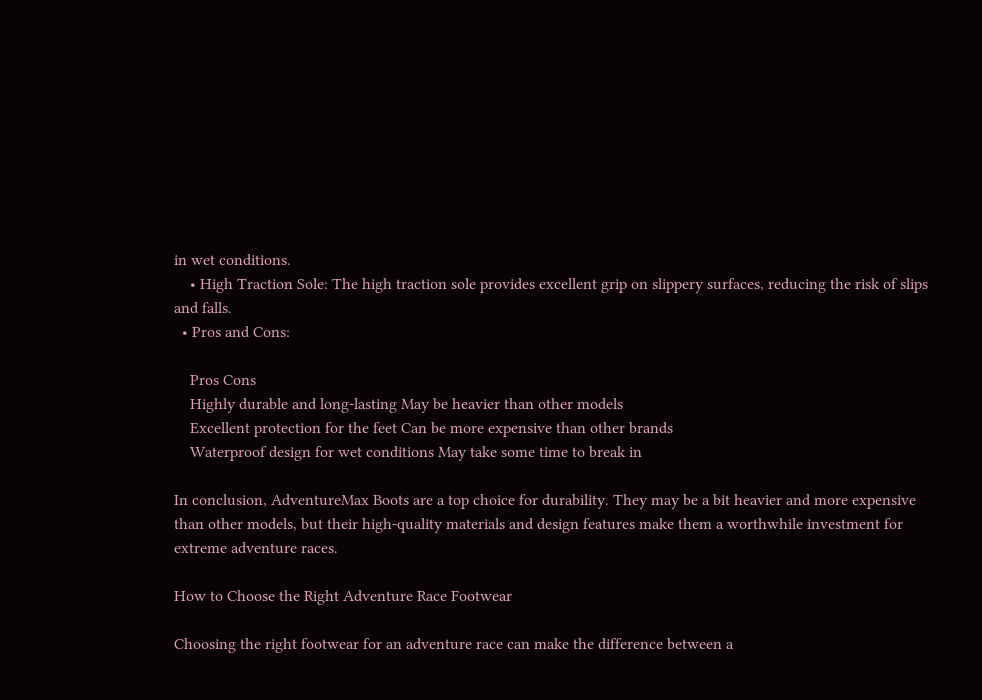in wet conditions.
    • High Traction Sole: The high traction sole provides excellent grip on slippery surfaces, reducing the risk of slips and falls.
  • Pros and Cons:

    Pros Cons
    Highly durable and long-lasting May be heavier than other models
    Excellent protection for the feet Can be more expensive than other brands
    Waterproof design for wet conditions May take some time to break in

In conclusion, AdventureMax Boots are a top choice for durability. They may be a bit heavier and more expensive than other models, but their high-quality materials and design features make them a worthwhile investment for extreme adventure races.

How to Choose the Right Adventure Race Footwear

Choosing the right footwear for an adventure race can make the difference between a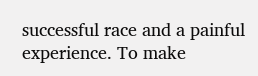successful race and a painful experience. To make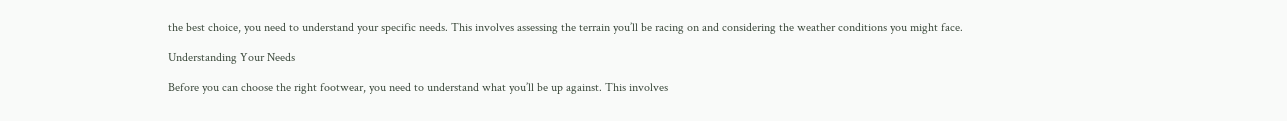the best choice, you need to understand your specific needs. This involves assessing the terrain you’ll be racing on and considering the weather conditions you might face.

Understanding Your Needs

Before you can choose the right footwear, you need to understand what you’ll be up against. This involves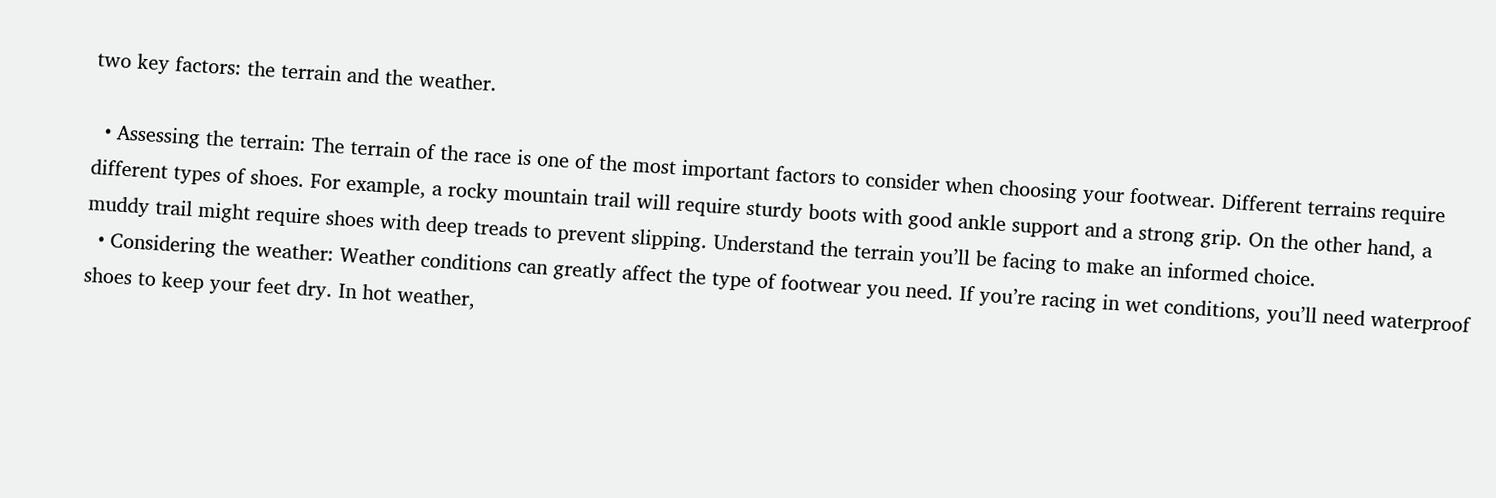two key factors: the terrain and the weather.

  • Assessing the terrain: The terrain of the race is one of the most important factors to consider when choosing your footwear. Different terrains require different types of shoes. For example, a rocky mountain trail will require sturdy boots with good ankle support and a strong grip. On the other hand, a muddy trail might require shoes with deep treads to prevent slipping. Understand the terrain you’ll be facing to make an informed choice.
  • Considering the weather: Weather conditions can greatly affect the type of footwear you need. If you’re racing in wet conditions, you’ll need waterproof shoes to keep your feet dry. In hot weather,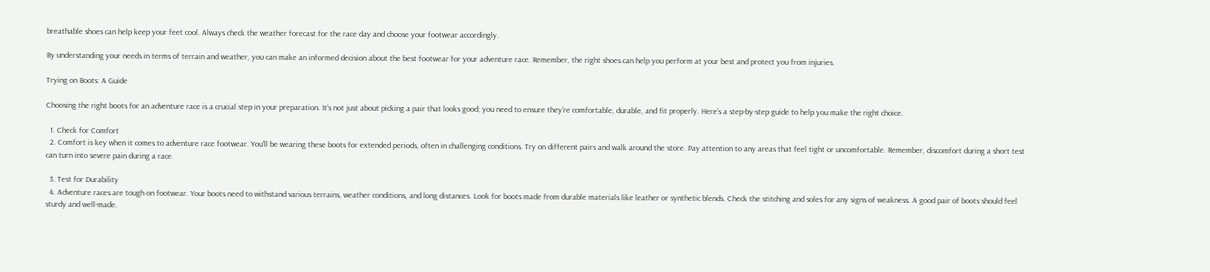breathable shoes can help keep your feet cool. Always check the weather forecast for the race day and choose your footwear accordingly.

By understanding your needs in terms of terrain and weather, you can make an informed decision about the best footwear for your adventure race. Remember, the right shoes can help you perform at your best and protect you from injuries.

Trying on Boots: A Guide

Choosing the right boots for an adventure race is a crucial step in your preparation. It’s not just about picking a pair that looks good; you need to ensure they’re comfortable, durable, and fit properly. Here’s a step-by-step guide to help you make the right choice.

  1. Check for Comfort
  2. Comfort is key when it comes to adventure race footwear. You’ll be wearing these boots for extended periods, often in challenging conditions. Try on different pairs and walk around the store. Pay attention to any areas that feel tight or uncomfortable. Remember, discomfort during a short test can turn into severe pain during a race.

  3. Test for Durability
  4. Adventure races are tough on footwear. Your boots need to withstand various terrains, weather conditions, and long distances. Look for boots made from durable materials like leather or synthetic blends. Check the stitching and soles for any signs of weakness. A good pair of boots should feel sturdy and well-made.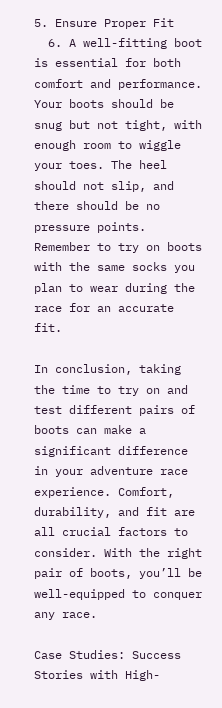5. Ensure Proper Fit
  6. A well-fitting boot is essential for both comfort and performance. Your boots should be snug but not tight, with enough room to wiggle your toes. The heel should not slip, and there should be no pressure points. Remember to try on boots with the same socks you plan to wear during the race for an accurate fit.

In conclusion, taking the time to try on and test different pairs of boots can make a significant difference in your adventure race experience. Comfort, durability, and fit are all crucial factors to consider. With the right pair of boots, you’ll be well-equipped to conquer any race.

Case Studies: Success Stories with High-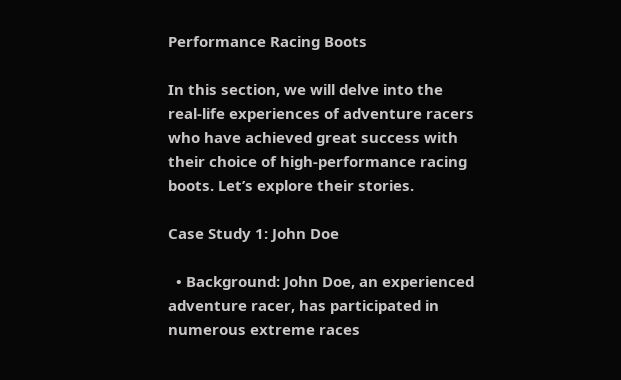Performance Racing Boots

In this section, we will delve into the real-life experiences of adventure racers who have achieved great success with their choice of high-performance racing boots. Let’s explore their stories.

Case Study 1: John Doe

  • Background: John Doe, an experienced adventure racer, has participated in numerous extreme races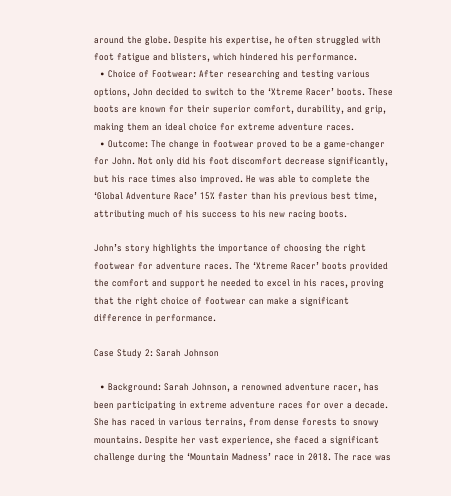around the globe. Despite his expertise, he often struggled with foot fatigue and blisters, which hindered his performance.
  • Choice of Footwear: After researching and testing various options, John decided to switch to the ‘Xtreme Racer’ boots. These boots are known for their superior comfort, durability, and grip, making them an ideal choice for extreme adventure races.
  • Outcome: The change in footwear proved to be a game-changer for John. Not only did his foot discomfort decrease significantly, but his race times also improved. He was able to complete the ‘Global Adventure Race’ 15% faster than his previous best time, attributing much of his success to his new racing boots.

John’s story highlights the importance of choosing the right footwear for adventure races. The ‘Xtreme Racer’ boots provided the comfort and support he needed to excel in his races, proving that the right choice of footwear can make a significant difference in performance.

Case Study 2: Sarah Johnson

  • Background: Sarah Johnson, a renowned adventure racer, has been participating in extreme adventure races for over a decade. She has raced in various terrains, from dense forests to snowy mountains. Despite her vast experience, she faced a significant challenge during the ‘Mountain Madness’ race in 2018. The race was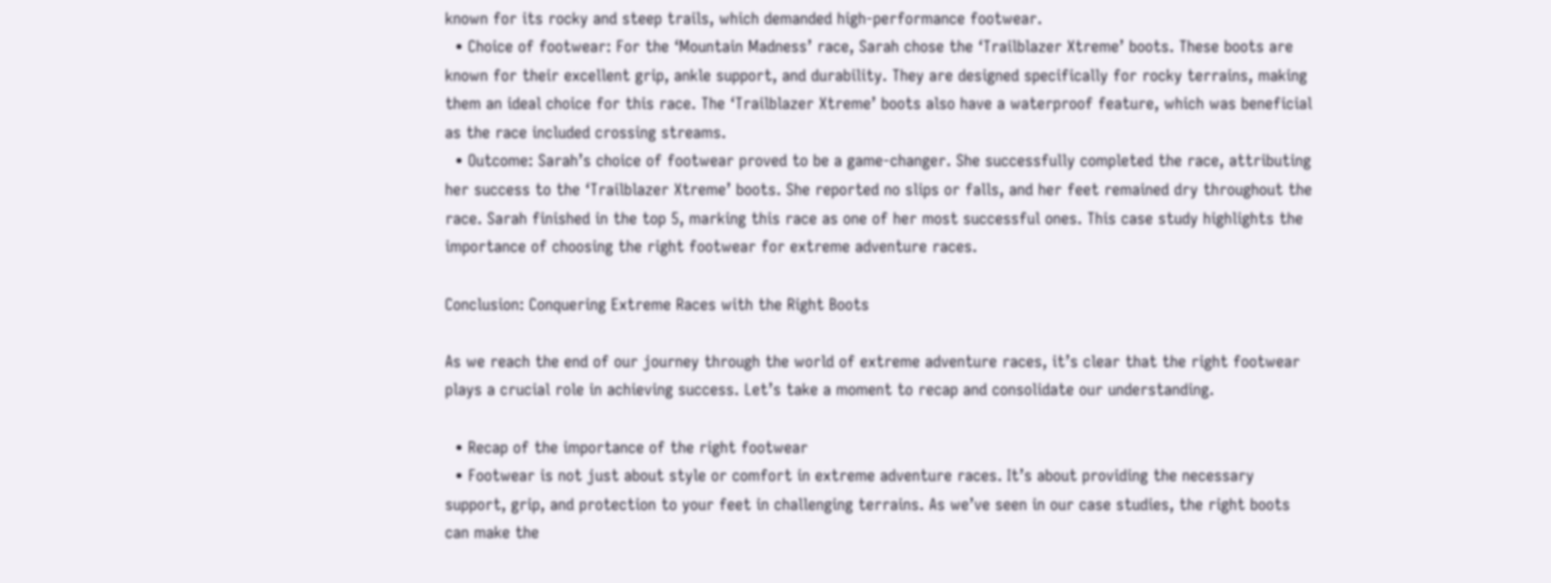known for its rocky and steep trails, which demanded high-performance footwear.
  • Choice of footwear: For the ‘Mountain Madness’ race, Sarah chose the ‘Trailblazer Xtreme’ boots. These boots are known for their excellent grip, ankle support, and durability. They are designed specifically for rocky terrains, making them an ideal choice for this race. The ‘Trailblazer Xtreme’ boots also have a waterproof feature, which was beneficial as the race included crossing streams.
  • Outcome: Sarah’s choice of footwear proved to be a game-changer. She successfully completed the race, attributing her success to the ‘Trailblazer Xtreme’ boots. She reported no slips or falls, and her feet remained dry throughout the race. Sarah finished in the top 5, marking this race as one of her most successful ones. This case study highlights the importance of choosing the right footwear for extreme adventure races.

Conclusion: Conquering Extreme Races with the Right Boots

As we reach the end of our journey through the world of extreme adventure races, it’s clear that the right footwear plays a crucial role in achieving success. Let’s take a moment to recap and consolidate our understanding.

  • Recap of the importance of the right footwear
  • Footwear is not just about style or comfort in extreme adventure races. It’s about providing the necessary support, grip, and protection to your feet in challenging terrains. As we’ve seen in our case studies, the right boots can make the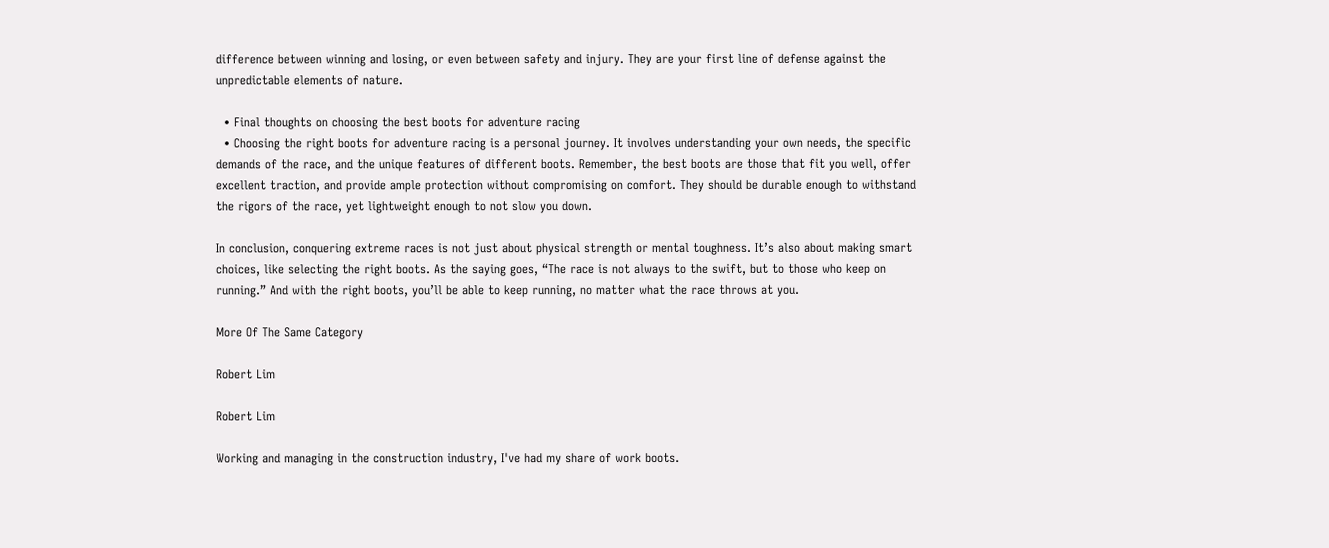difference between winning and losing, or even between safety and injury. They are your first line of defense against the unpredictable elements of nature.

  • Final thoughts on choosing the best boots for adventure racing
  • Choosing the right boots for adventure racing is a personal journey. It involves understanding your own needs, the specific demands of the race, and the unique features of different boots. Remember, the best boots are those that fit you well, offer excellent traction, and provide ample protection without compromising on comfort. They should be durable enough to withstand the rigors of the race, yet lightweight enough to not slow you down.

In conclusion, conquering extreme races is not just about physical strength or mental toughness. It’s also about making smart choices, like selecting the right boots. As the saying goes, “The race is not always to the swift, but to those who keep on running.” And with the right boots, you’ll be able to keep running, no matter what the race throws at you.

More Of The Same Category

Robert Lim

Robert Lim

Working and managing in the construction industry, I've had my share of work boots.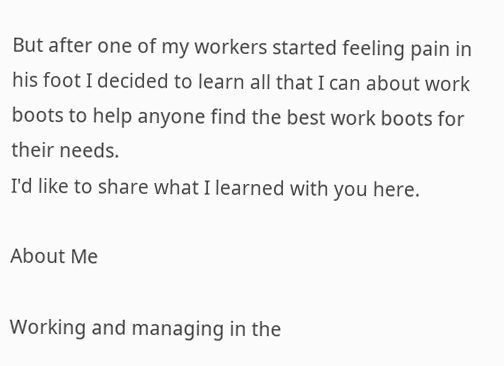But after one of my workers started feeling pain in his foot I decided to learn all that I can about work boots to help anyone find the best work boots for their needs.
I'd like to share what I learned with you here.

About Me

Working and managing in the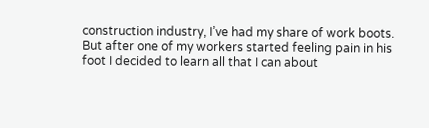construction industry, I’ve had my share of work boots.
But after one of my workers started feeling pain in his foot I decided to learn all that I can about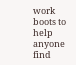work boots to help anyone find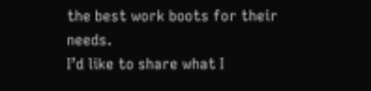the best work boots for their needs.
I’d like to share what I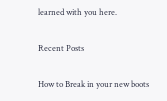learned with you here.

Recent Posts

How to Break in your new boots